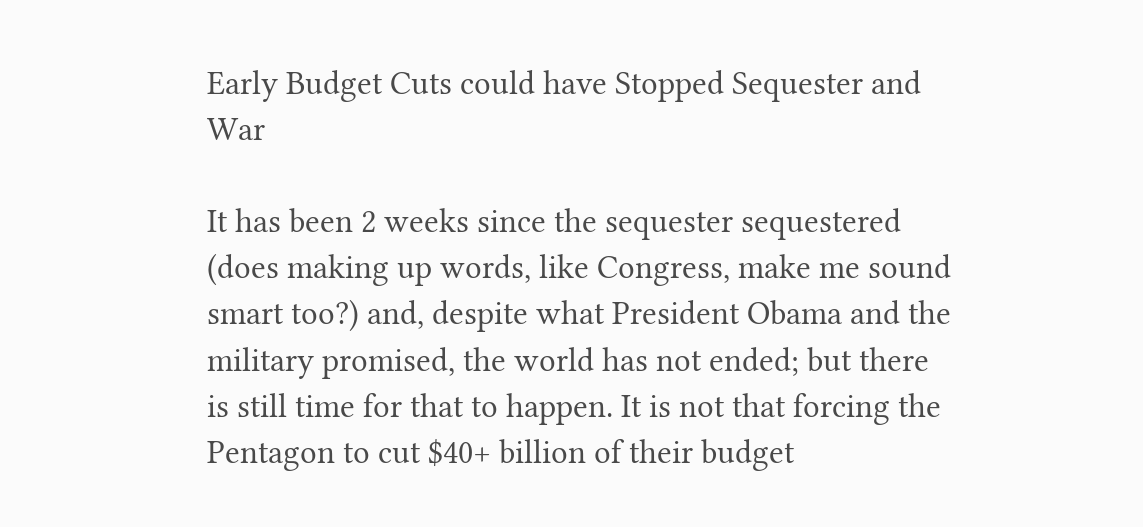Early Budget Cuts could have Stopped Sequester and War

It has been 2 weeks since the sequester sequestered (does making up words, like Congress, make me sound smart too?) and, despite what President Obama and the military promised, the world has not ended; but there is still time for that to happen. It is not that forcing the Pentagon to cut $40+ billion of their budget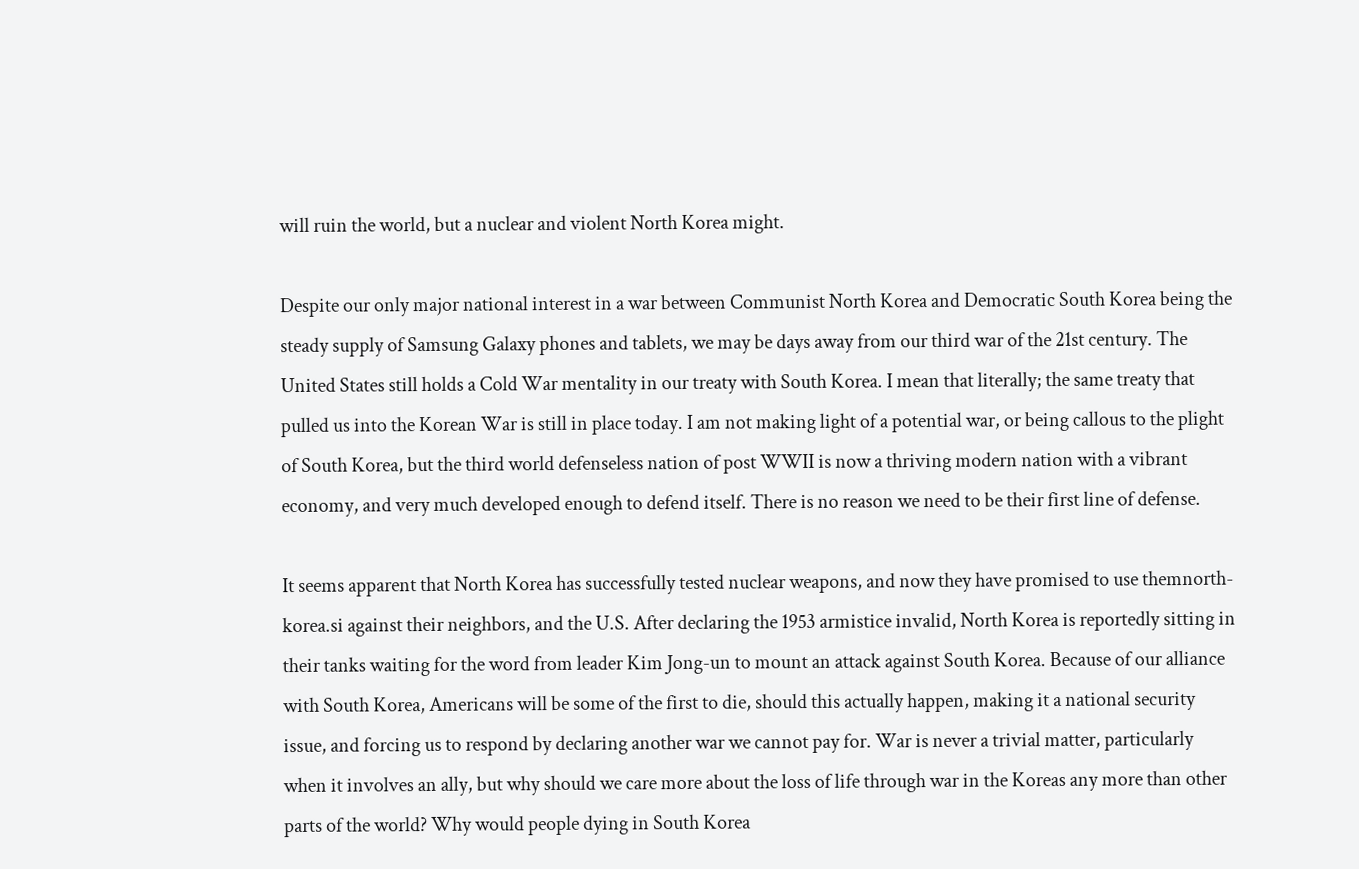will ruin the world, but a nuclear and violent North Korea might.

Despite our only major national interest in a war between Communist North Korea and Democratic South Korea being the steady supply of Samsung Galaxy phones and tablets, we may be days away from our third war of the 21st century. The United States still holds a Cold War mentality in our treaty with South Korea. I mean that literally; the same treaty that pulled us into the Korean War is still in place today. I am not making light of a potential war, or being callous to the plight of South Korea, but the third world defenseless nation of post WWII is now a thriving modern nation with a vibrant economy, and very much developed enough to defend itself. There is no reason we need to be their first line of defense.

It seems apparent that North Korea has successfully tested nuclear weapons, and now they have promised to use themnorth-korea.si against their neighbors, and the U.S. After declaring the 1953 armistice invalid, North Korea is reportedly sitting in their tanks waiting for the word from leader Kim Jong-un to mount an attack against South Korea. Because of our alliance with South Korea, Americans will be some of the first to die, should this actually happen, making it a national security issue, and forcing us to respond by declaring another war we cannot pay for. War is never a trivial matter, particularly when it involves an ally, but why should we care more about the loss of life through war in the Koreas any more than other parts of the world? Why would people dying in South Korea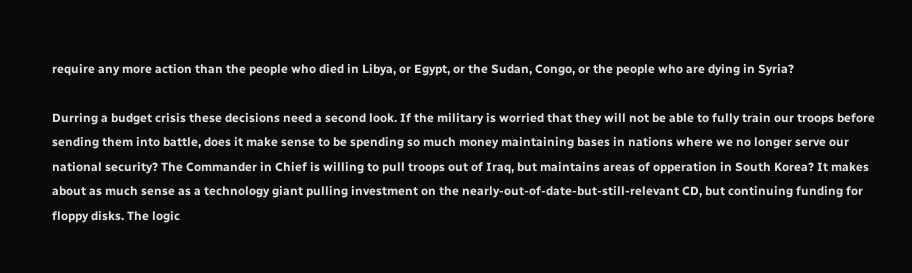require any more action than the people who died in Libya, or Egypt, or the Sudan, Congo, or the people who are dying in Syria?

Durring a budget crisis these decisions need a second look. If the military is worried that they will not be able to fully train our troops before sending them into battle, does it make sense to be spending so much money maintaining bases in nations where we no longer serve our national security? The Commander in Chief is willing to pull troops out of Iraq, but maintains areas of opperation in South Korea? It makes about as much sense as a technology giant pulling investment on the nearly-out-of-date-but-still-relevant CD, but continuing funding for floppy disks. The logic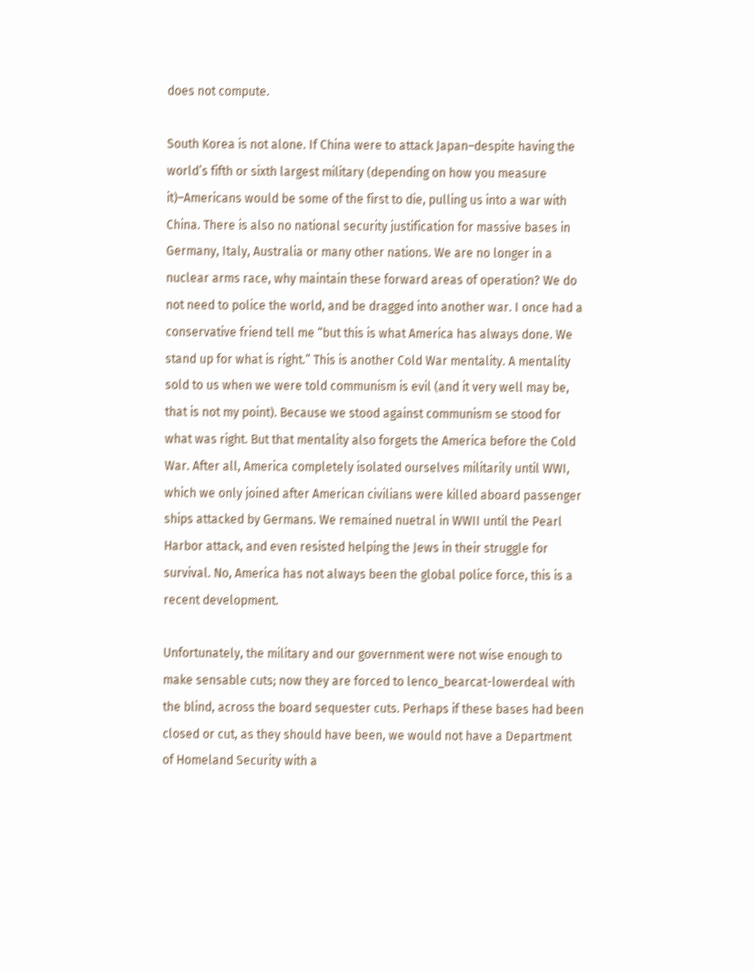does not compute.

South Korea is not alone. If China were to attack Japan–despite having the world’s fifth or sixth largest military (depending on how you measure it)–Americans would be some of the first to die, pulling us into a war with China. There is also no national security justification for massive bases in Germany, Italy, Australia or many other nations. We are no longer in a nuclear arms race, why maintain these forward areas of operation? We do not need to police the world, and be dragged into another war. I once had a conservative friend tell me “but this is what America has always done. We stand up for what is right.” This is another Cold War mentality. A mentality sold to us when we were told communism is evil (and it very well may be, that is not my point). Because we stood against communism se stood for what was right. But that mentality also forgets the America before the Cold War. After all, America completely isolated ourselves militarily until WWI, which we only joined after American civilians were killed aboard passenger ships attacked by Germans. We remained nuetral in WWII until the Pearl Harbor attack, and even resisted helping the Jews in their struggle for survival. No, America has not always been the global police force, this is a recent development.

Unfortunately, the military and our government were not wise enough to make sensable cuts; now they are forced to lenco_bearcat-lowerdeal with the blind, across the board sequester cuts. Perhaps if these bases had been closed or cut, as they should have been, we would not have a Department of Homeland Security with a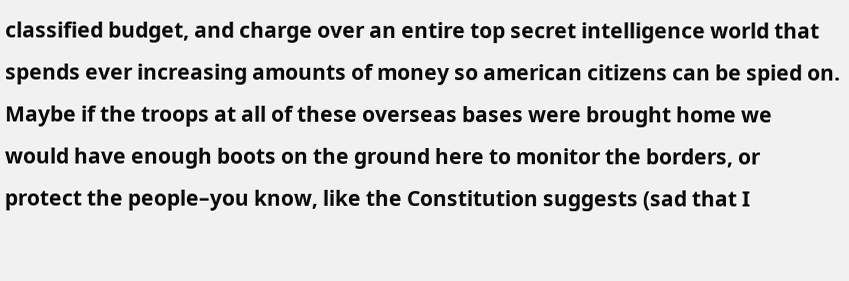classified budget, and charge over an entire top secret intelligence world that spends ever increasing amounts of money so american citizens can be spied on. Maybe if the troops at all of these overseas bases were brought home we would have enough boots on the ground here to monitor the borders, or protect the people–you know, like the Constitution suggests (sad that I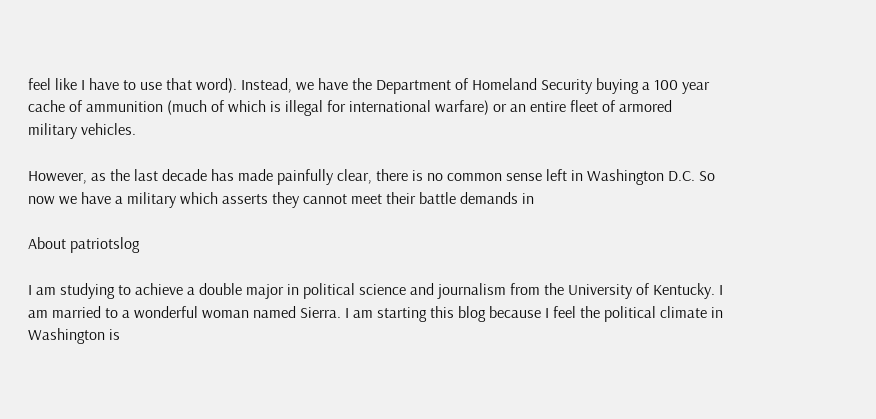feel like I have to use that word). Instead, we have the Department of Homeland Security buying a 100 year cache of ammunition (much of which is illegal for international warfare) or an entire fleet of armored military vehicles.

However, as the last decade has made painfully clear, there is no common sense left in Washington D.C. So now we have a military which asserts they cannot meet their battle demands in

About patriotslog

I am studying to achieve a double major in political science and journalism from the University of Kentucky. I am married to a wonderful woman named Sierra. I am starting this blog because I feel the political climate in Washington is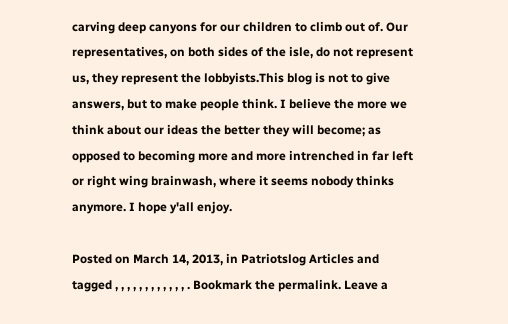carving deep canyons for our children to climb out of. Our representatives, on both sides of the isle, do not represent us, they represent the lobbyists.This blog is not to give answers, but to make people think. I believe the more we think about our ideas the better they will become; as opposed to becoming more and more intrenched in far left or right wing brainwash, where it seems nobody thinks anymore. I hope y'all enjoy.

Posted on March 14, 2013, in Patriotslog Articles and tagged , , , , , , , , , , , , . Bookmark the permalink. Leave a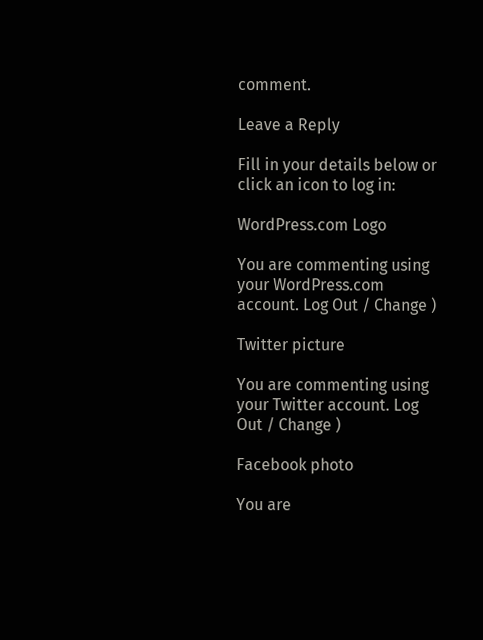comment.

Leave a Reply

Fill in your details below or click an icon to log in:

WordPress.com Logo

You are commenting using your WordPress.com account. Log Out / Change )

Twitter picture

You are commenting using your Twitter account. Log Out / Change )

Facebook photo

You are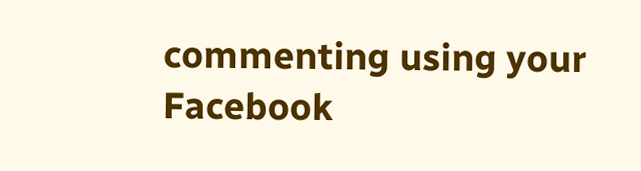commenting using your Facebook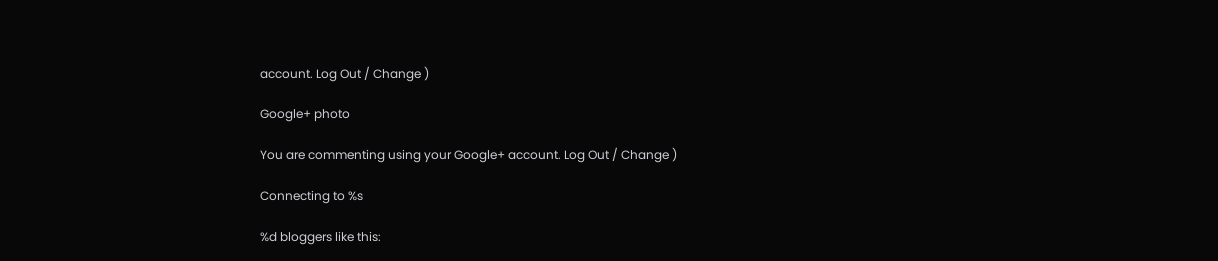account. Log Out / Change )

Google+ photo

You are commenting using your Google+ account. Log Out / Change )

Connecting to %s

%d bloggers like this: